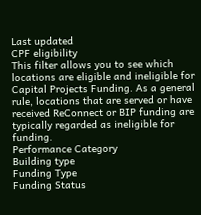Last updated
CPF eligibility
This filter allows you to see which locations are eligible and ineligible for Capital Projects Funding. As a general rule, locations that are served or have received ReConnect or BIP funding are typically regarded as ineligible for funding.
Performance Category
Building type
Funding Type
Funding Status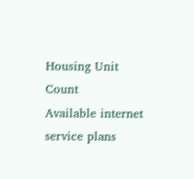Housing Unit Count
Available internet service plans